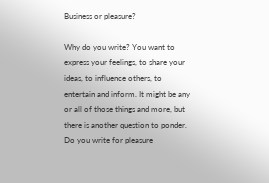Business or pleasure?

Why do you write? You want to express your feelings, to share your ideas, to influence others, to entertain and inform. It might be any or all of those things and more, but there is another question to ponder. Do you write for pleasure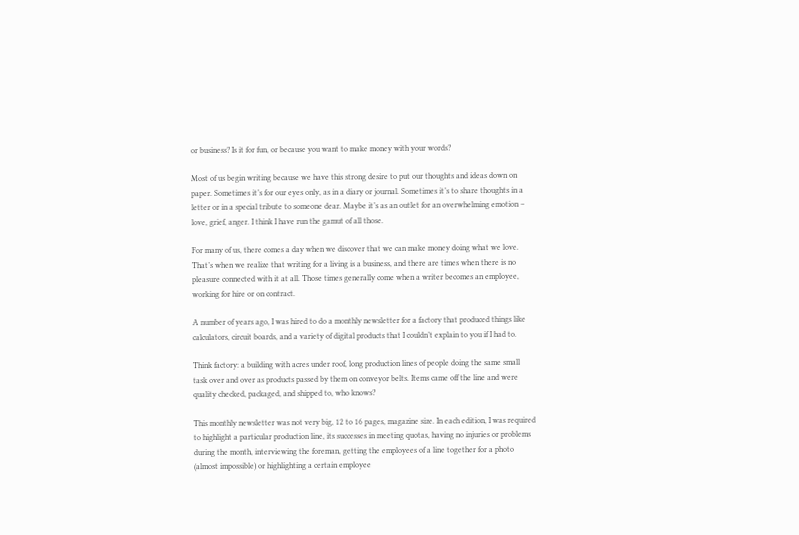or business? Is it for fun, or because you want to make money with your words?

Most of us begin writing because we have this strong desire to put our thoughts and ideas down on paper. Sometimes it’s for our eyes only, as in a diary or journal. Sometimes it’s to share thoughts in a letter or in a special tribute to someone dear. Maybe it’s as an outlet for an overwhelming emotion – love, grief, anger. I think I have run the gamut of all those.

For many of us, there comes a day when we discover that we can make money doing what we love. That’s when we realize that writing for a living is a business, and there are times when there is no pleasure connected with it at all. Those times generally come when a writer becomes an employee, working for hire or on contract.

A number of years ago, I was hired to do a monthly newsletter for a factory that produced things like calculators, circuit boards, and a variety of digital products that I couldn’t explain to you if I had to.

Think factory: a building with acres under roof, long production lines of people doing the same small task over and over as products passed by them on conveyor belts. Items came off the line and were quality checked, packaged, and shipped to, who knows?

This monthly newsletter was not very big, 12 to 16 pages, magazine size. In each edition, I was required to highlight a particular production line, its successes in meeting quotas, having no injuries or problems during the month, interviewing the foreman, getting the employees of a line together for a photo (almost impossible) or highlighting a certain employee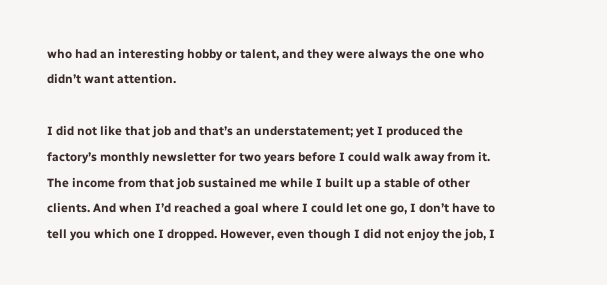who had an interesting hobby or talent, and they were always the one who didn’t want attention.

I did not like that job and that’s an understatement; yet I produced the factory’s monthly newsletter for two years before I could walk away from it.
The income from that job sustained me while I built up a stable of other clients. And when I’d reached a goal where I could let one go, I don’t have to tell you which one I dropped. However, even though I did not enjoy the job, I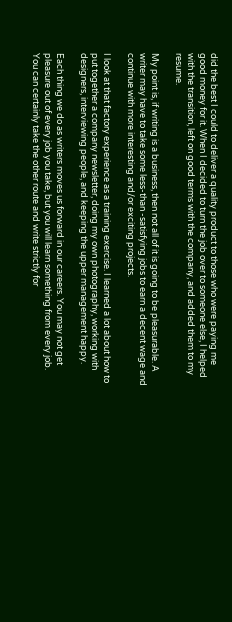did the best I could to deliver a quality product to those who were paying me good money for it. When I decided to turn the job over to someone else, I helped with the transition, left on good terms with the company, and added them to my resume.

My point is, if writing is a business, then not all of it is going to be pleasurable. A writer may have to take some less-than -satisfying jobs to earn a decent wage and continue with more interesting and/or exciting projects.

I look at that factory experience as a training exercise. I learned a lot about how to put together a company newsletter, doing my own photography, working with designers, interviewing people, and keeping the upper management happy.

Each thing we do as writers moves us forward in our careers. You may not get pleasure out of every job you take, but you will learn something from every job. You can certainly take the other route and write strictly for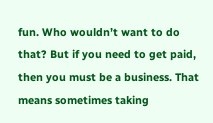fun. Who wouldn’t want to do that? But if you need to get paid, then you must be a business. That means sometimes taking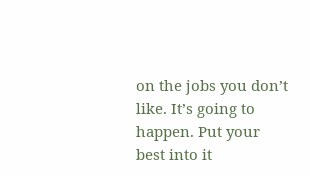on the jobs you don’t like. It’s going to happen. Put your best into it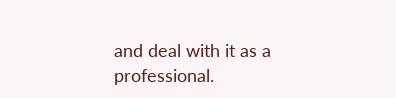and deal with it as a professional.